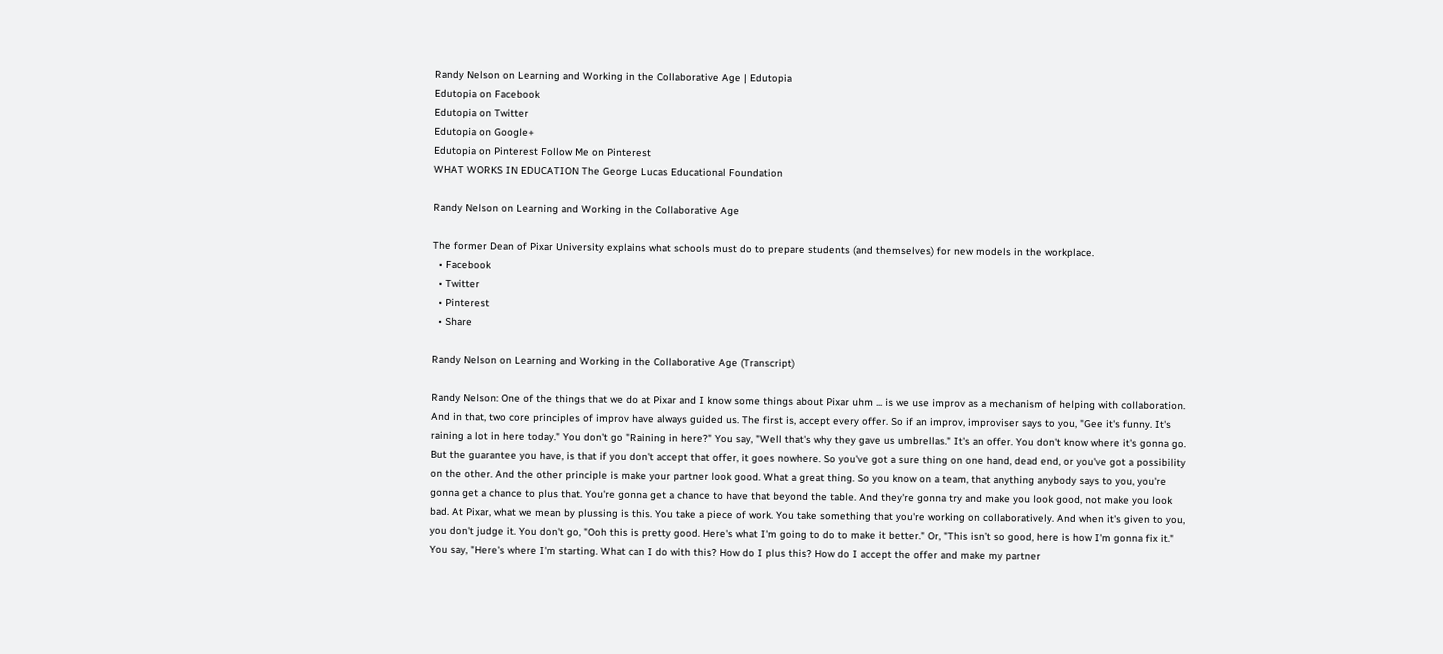Randy Nelson on Learning and Working in the Collaborative Age | Edutopia
Edutopia on Facebook
Edutopia on Twitter
Edutopia on Google+
Edutopia on Pinterest Follow Me on Pinterest
WHAT WORKS IN EDUCATION The George Lucas Educational Foundation

Randy Nelson on Learning and Working in the Collaborative Age

The former Dean of Pixar University explains what schools must do to prepare students (and themselves) for new models in the workplace.
  • Facebook
  • Twitter
  • Pinterest
  • Share

Randy Nelson on Learning and Working in the Collaborative Age (Transcript)

Randy Nelson: One of the things that we do at Pixar and I know some things about Pixar uhm ... is we use improv as a mechanism of helping with collaboration. And in that, two core principles of improv have always guided us. The first is, accept every offer. So if an improv, improviser says to you, "Gee it's funny. It's raining a lot in here today." You don't go "Raining in here?" You say, "Well that's why they gave us umbrellas." It's an offer. You don't know where it's gonna go. But the guarantee you have, is that if you don't accept that offer, it goes nowhere. So you've got a sure thing on one hand, dead end, or you've got a possibility on the other. And the other principle is make your partner look good. What a great thing. So you know on a team, that anything anybody says to you, you're gonna get a chance to plus that. You're gonna get a chance to have that beyond the table. And they're gonna try and make you look good, not make you look bad. At Pixar, what we mean by plussing is this. You take a piece of work. You take something that you're working on collaboratively. And when it's given to you, you don't judge it. You don't go, "Ooh this is pretty good. Here's what I'm going to do to make it better." Or, "This isn’t so good, here is how I'm gonna fix it." You say, "Here's where I'm starting. What can I do with this? How do I plus this? How do I accept the offer and make my partner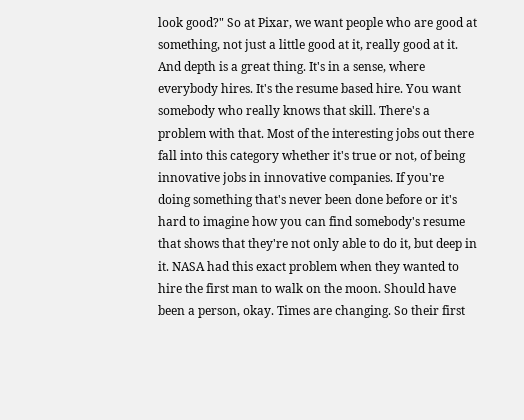look good?" So at Pixar, we want people who are good at something, not just a little good at it, really good at it. And depth is a great thing. It's in a sense, where everybody hires. It's the resume based hire. You want somebody who really knows that skill. There's a problem with that. Most of the interesting jobs out there fall into this category whether it's true or not, of being innovative jobs in innovative companies. If you're doing something that's never been done before or it's hard to imagine how you can find somebody's resume that shows that they're not only able to do it, but deep in it. NASA had this exact problem when they wanted to hire the first man to walk on the moon. Should have been a person, okay. Times are changing. So their first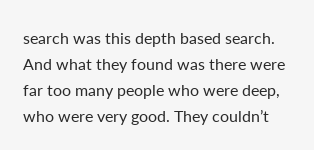search was this depth based search. And what they found was there were far too many people who were deep, who were very good. They couldn’t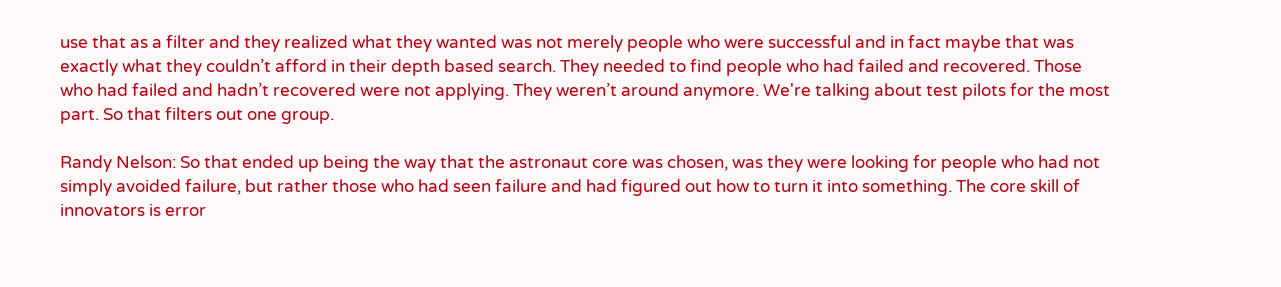use that as a filter and they realized what they wanted was not merely people who were successful and in fact maybe that was exactly what they couldn’t afford in their depth based search. They needed to find people who had failed and recovered. Those who had failed and hadn’t recovered were not applying. They weren’t around anymore. We're talking about test pilots for the most part. So that filters out one group.

Randy Nelson: So that ended up being the way that the astronaut core was chosen, was they were looking for people who had not simply avoided failure, but rather those who had seen failure and had figured out how to turn it into something. The core skill of innovators is error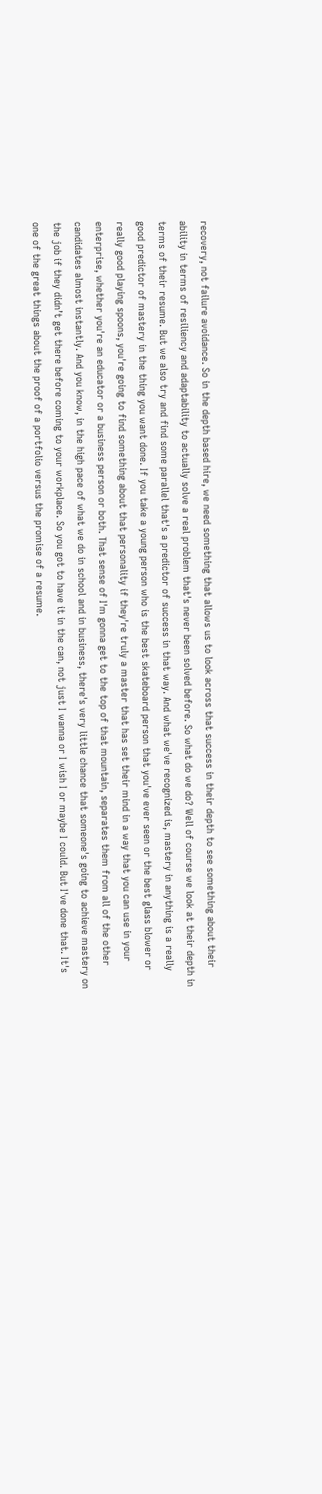recovery, not failure avoidance. So in the depth based hire, we need something that allows us to look across that success in their depth to see something about their ability in terms of resiliency and adaptability to actually solve a real problem that's never been solved before. So what do we do? Well of course we look at their depth in terms of their resume. But we also try and find some parallel that's a predictor of success in that way. And what we've recognized is, mastery in anything is a really good predictor of mastery in the thing you want done. If you take a young person who is the best skateboard person that you've ever seen or the best glass blower or really good playing spoons, you're going to find something about that personality if they're truly a master that has set their mind in a way that you can use in your enterprise, whether you're an educator or a business person or both. That sense of I'm gonna get to the top of that mountain, separates them from all of the other candidates almost instantly. And you know, in the high pace of what we do in school and in business, there's very little chance that someone's going to achieve mastery on the job if they didn’t get there before coming to your workplace. So you got to have it in the can, not just I wanna or I wish I or maybe I could. But I've done that. It's one of the great things about the proof of a portfolio versus the promise of a resume.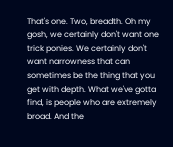That's one. Two, breadth. Oh my gosh, we certainly don't want one trick ponies. We certainly don't want narrowness that can sometimes be the thing that you get with depth. What we've gotta find, is people who are extremely broad. And the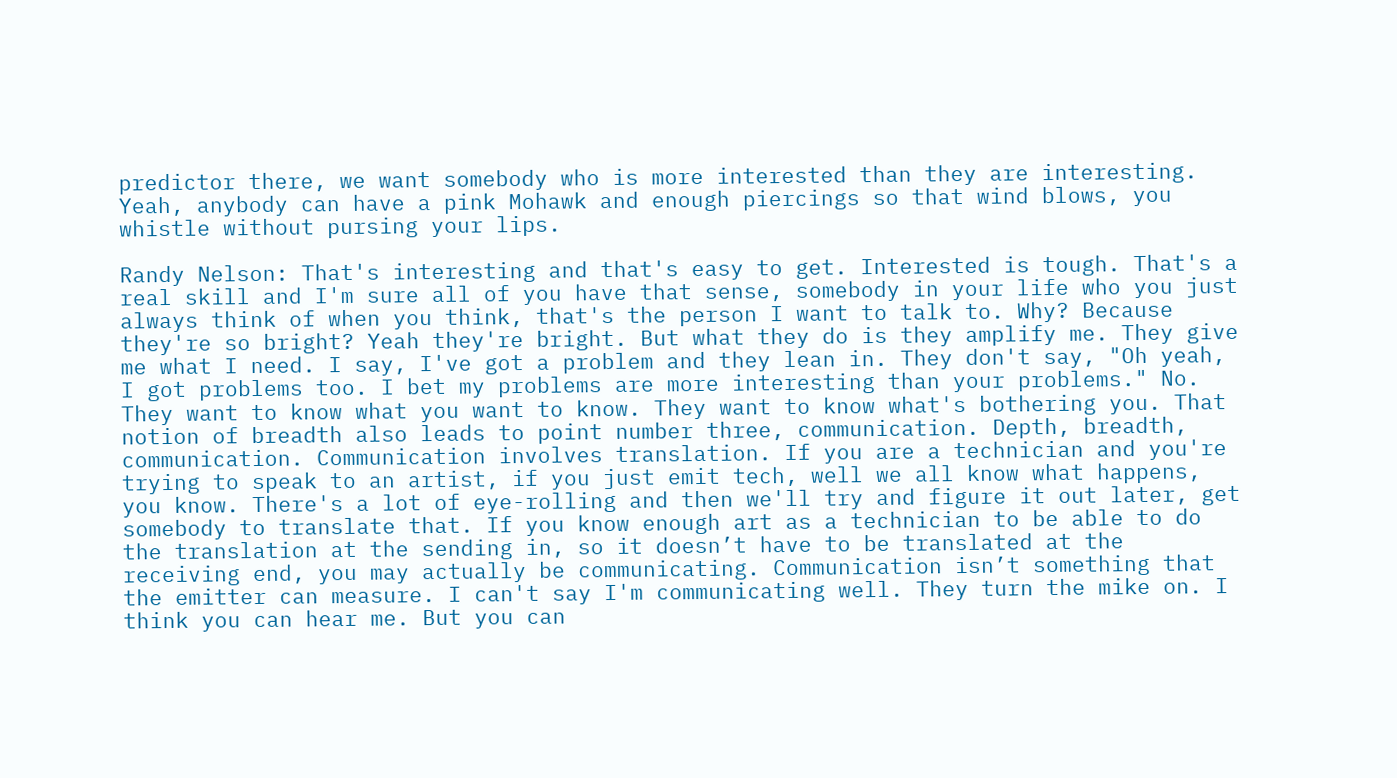predictor there, we want somebody who is more interested than they are interesting. Yeah, anybody can have a pink Mohawk and enough piercings so that wind blows, you whistle without pursing your lips.

Randy Nelson: That's interesting and that's easy to get. Interested is tough. That's a real skill and I'm sure all of you have that sense, somebody in your life who you just always think of when you think, that's the person I want to talk to. Why? Because they're so bright? Yeah they're bright. But what they do is they amplify me. They give me what I need. I say, I've got a problem and they lean in. They don't say, "Oh yeah, I got problems too. I bet my problems are more interesting than your problems." No. They want to know what you want to know. They want to know what's bothering you. That notion of breadth also leads to point number three, communication. Depth, breadth, communication. Communication involves translation. If you are a technician and you're trying to speak to an artist, if you just emit tech, well we all know what happens, you know. There's a lot of eye-rolling and then we'll try and figure it out later, get somebody to translate that. If you know enough art as a technician to be able to do the translation at the sending in, so it doesn’t have to be translated at the receiving end, you may actually be communicating. Communication isn’t something that the emitter can measure. I can't say I'm communicating well. They turn the mike on. I think you can hear me. But you can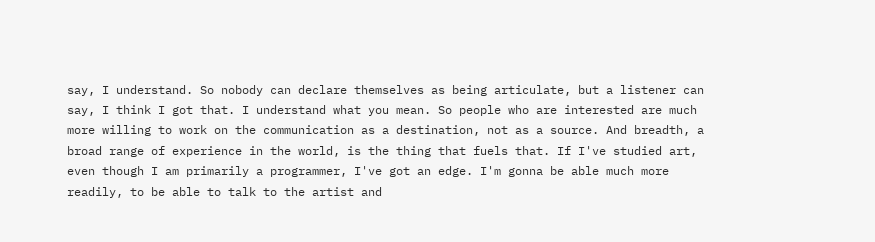say, I understand. So nobody can declare themselves as being articulate, but a listener can say, I think I got that. I understand what you mean. So people who are interested are much more willing to work on the communication as a destination, not as a source. And breadth, a broad range of experience in the world, is the thing that fuels that. If I've studied art, even though I am primarily a programmer, I've got an edge. I'm gonna be able much more readily, to be able to talk to the artist and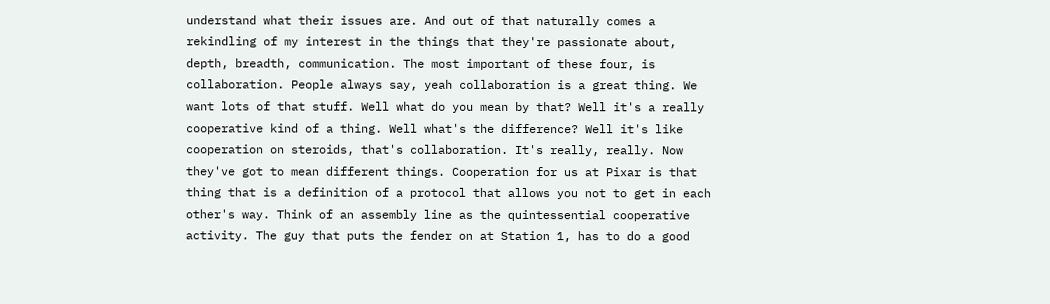understand what their issues are. And out of that naturally comes a rekindling of my interest in the things that they're passionate about, depth, breadth, communication. The most important of these four, is collaboration. People always say, yeah collaboration is a great thing. We want lots of that stuff. Well what do you mean by that? Well it's a really cooperative kind of a thing. Well what's the difference? Well it's like cooperation on steroids, that's collaboration. It's really, really. Now they've got to mean different things. Cooperation for us at Pixar is that thing that is a definition of a protocol that allows you not to get in each other's way. Think of an assembly line as the quintessential cooperative activity. The guy that puts the fender on at Station 1, has to do a good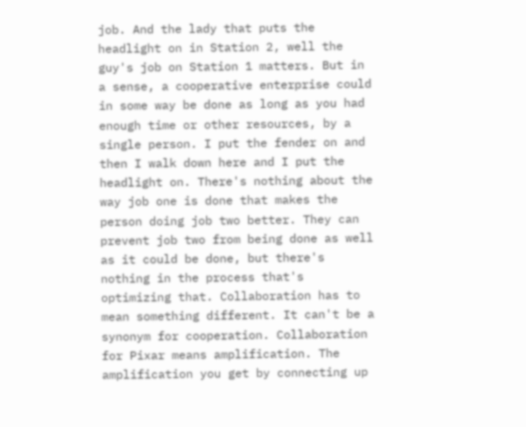job. And the lady that puts the headlight on in Station 2, well the guy's job on Station 1 matters. But in a sense, a cooperative enterprise could in some way be done as long as you had enough time or other resources, by a single person. I put the fender on and then I walk down here and I put the headlight on. There's nothing about the way job one is done that makes the person doing job two better. They can prevent job two from being done as well as it could be done, but there's nothing in the process that's optimizing that. Collaboration has to mean something different. It can't be a synonym for cooperation. Collaboration for Pixar means amplification. The amplification you get by connecting up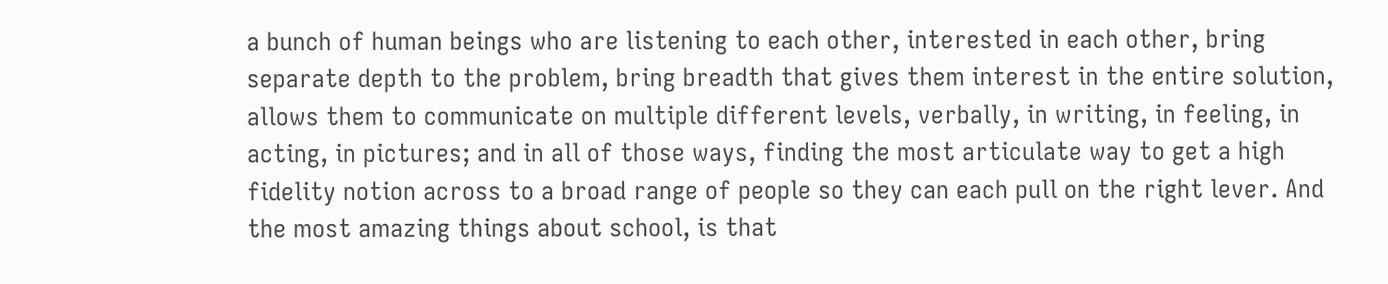a bunch of human beings who are listening to each other, interested in each other, bring separate depth to the problem, bring breadth that gives them interest in the entire solution, allows them to communicate on multiple different levels, verbally, in writing, in feeling, in acting, in pictures; and in all of those ways, finding the most articulate way to get a high fidelity notion across to a broad range of people so they can each pull on the right lever. And the most amazing things about school, is that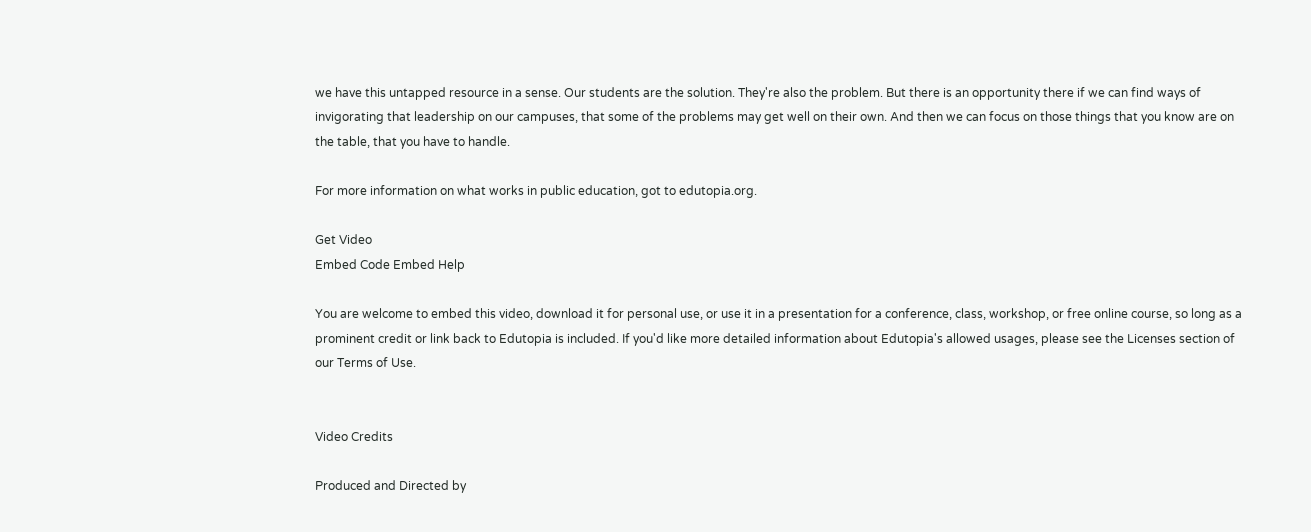we have this untapped resource in a sense. Our students are the solution. They're also the problem. But there is an opportunity there if we can find ways of invigorating that leadership on our campuses, that some of the problems may get well on their own. And then we can focus on those things that you know are on the table, that you have to handle.

For more information on what works in public education, got to edutopia.org.

Get Video
Embed Code Embed Help

You are welcome to embed this video, download it for personal use, or use it in a presentation for a conference, class, workshop, or free online course, so long as a prominent credit or link back to Edutopia is included. If you'd like more detailed information about Edutopia's allowed usages, please see the Licenses section of our Terms of Use.


Video Credits

Produced and Directed by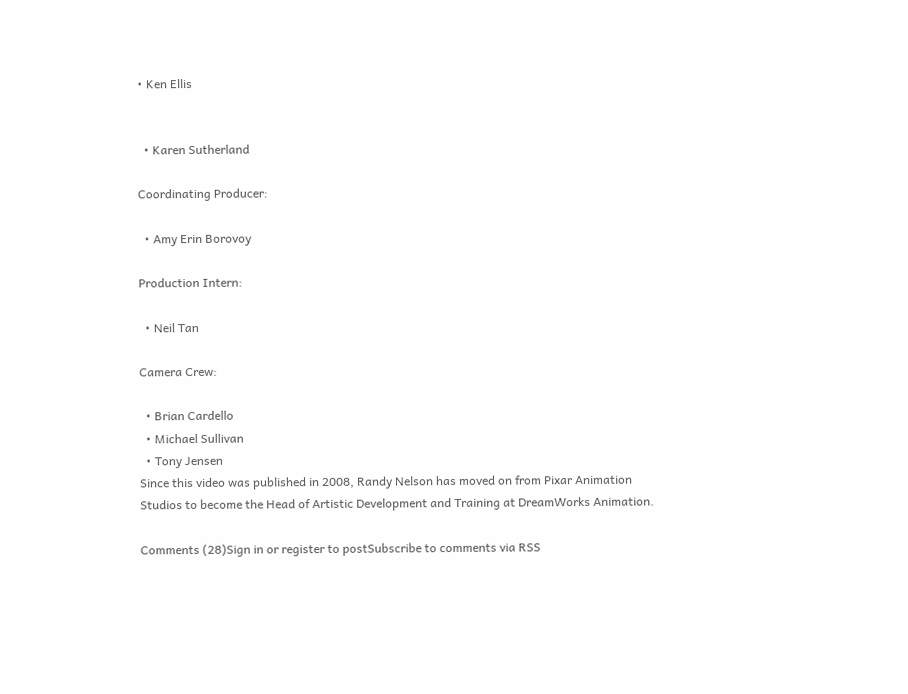• Ken Ellis


  • Karen Sutherland

Coordinating Producer:

  • Amy Erin Borovoy

Production Intern:

  • Neil Tan

Camera Crew:

  • Brian Cardello
  • Michael Sullivan
  • Tony Jensen
Since this video was published in 2008, Randy Nelson has moved on from Pixar Animation Studios to become the Head of Artistic Development and Training at DreamWorks Animation.

Comments (28)Sign in or register to postSubscribe to comments via RSS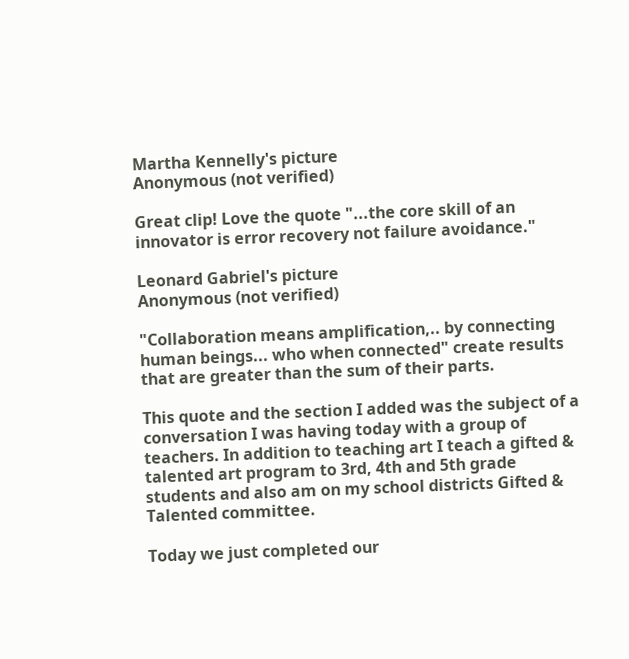Martha Kennelly's picture
Anonymous (not verified)

Great clip! Love the quote "...the core skill of an innovator is error recovery not failure avoidance."

Leonard Gabriel's picture
Anonymous (not verified)

"Collaboration means amplification,.. by connecting human beings... who when connected" create results that are greater than the sum of their parts.

This quote and the section I added was the subject of a conversation I was having today with a group of teachers. In addition to teaching art I teach a gifted & talented art program to 3rd, 4th and 5th grade students and also am on my school districts Gifted & Talented committee.

Today we just completed our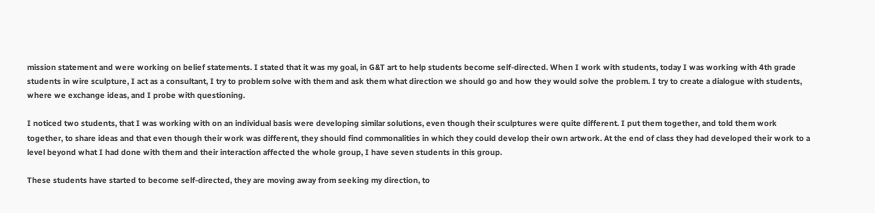mission statement and were working on belief statements. I stated that it was my goal, in G&T art to help students become self-directed. When I work with students, today I was working with 4th grade students in wire sculpture, I act as a consultant, I try to problem solve with them and ask them what direction we should go and how they would solve the problem. I try to create a dialogue with students, where we exchange ideas, and I probe with questioning.

I noticed two students, that I was working with on an individual basis were developing similar solutions, even though their sculptures were quite different. I put them together, and told them work together, to share ideas and that even though their work was different, they should find commonalities in which they could develop their own artwork. At the end of class they had developed their work to a level beyond what I had done with them and their interaction affected the whole group, I have seven students in this group.

These students have started to become self-directed, they are moving away from seeking my direction, to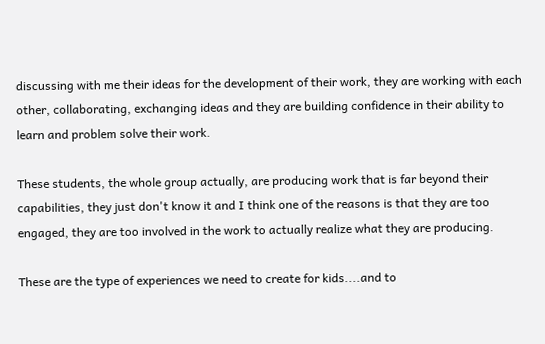discussing with me their ideas for the development of their work, they are working with each other, collaborating, exchanging ideas and they are building confidence in their ability to learn and problem solve their work.

These students, the whole group actually, are producing work that is far beyond their capabilities, they just don't know it and I think one of the reasons is that they are too engaged, they are too involved in the work to actually realize what they are producing.

These are the type of experiences we need to create for kids....and to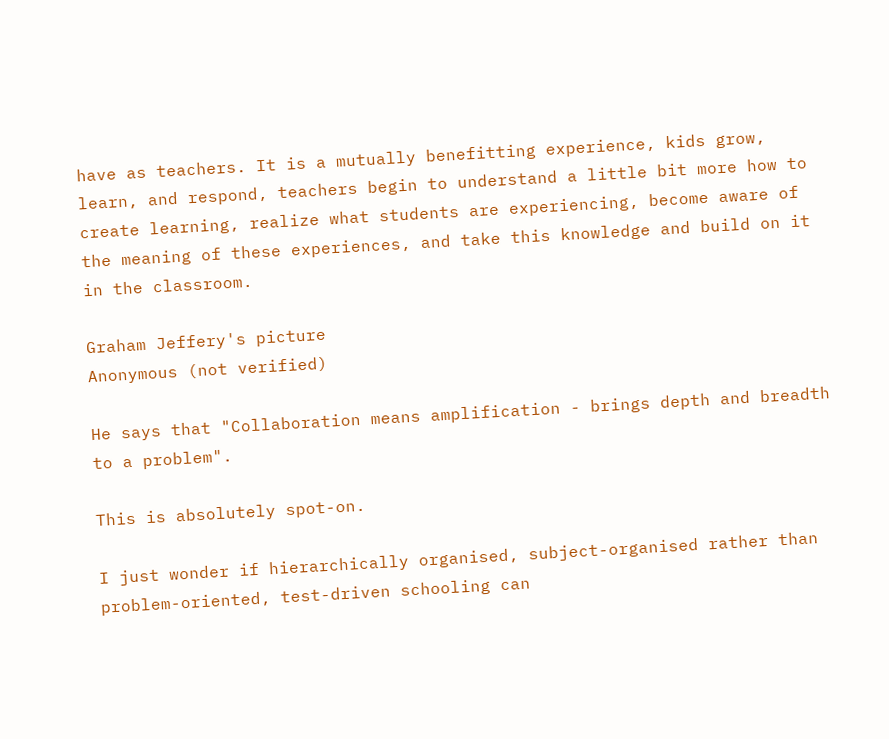have as teachers. It is a mutually benefitting experience, kids grow, learn, and respond, teachers begin to understand a little bit more how to create learning, realize what students are experiencing, become aware of the meaning of these experiences, and take this knowledge and build on it in the classroom.

Graham Jeffery's picture
Anonymous (not verified)

He says that "Collaboration means amplification - brings depth and breadth to a problem".

This is absolutely spot-on.

I just wonder if hierarchically organised, subject-organised rather than problem-oriented, test-driven schooling can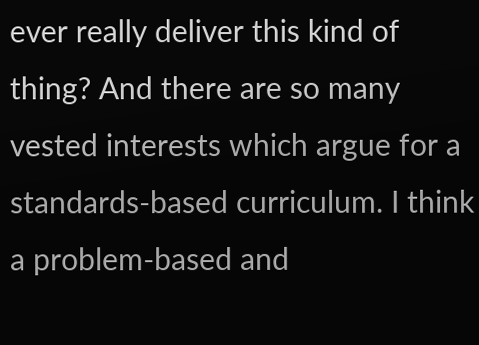ever really deliver this kind of thing? And there are so many vested interests which argue for a standards-based curriculum. I think a problem-based and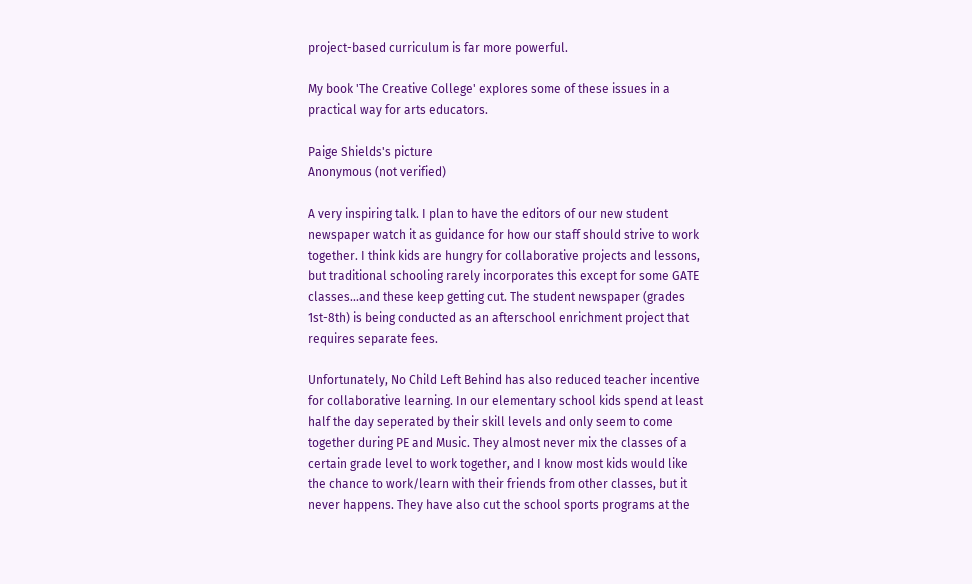project-based curriculum is far more powerful.

My book 'The Creative College' explores some of these issues in a practical way for arts educators.

Paige Shields's picture
Anonymous (not verified)

A very inspiring talk. I plan to have the editors of our new student newspaper watch it as guidance for how our staff should strive to work together. I think kids are hungry for collaborative projects and lessons, but traditional schooling rarely incorporates this except for some GATE classes...and these keep getting cut. The student newspaper (grades 1st-8th) is being conducted as an afterschool enrichment project that requires separate fees.

Unfortunately, No Child Left Behind has also reduced teacher incentive for collaborative learning. In our elementary school kids spend at least half the day seperated by their skill levels and only seem to come together during PE and Music. They almost never mix the classes of a certain grade level to work together, and I know most kids would like the chance to work/learn with their friends from other classes, but it never happens. They have also cut the school sports programs at the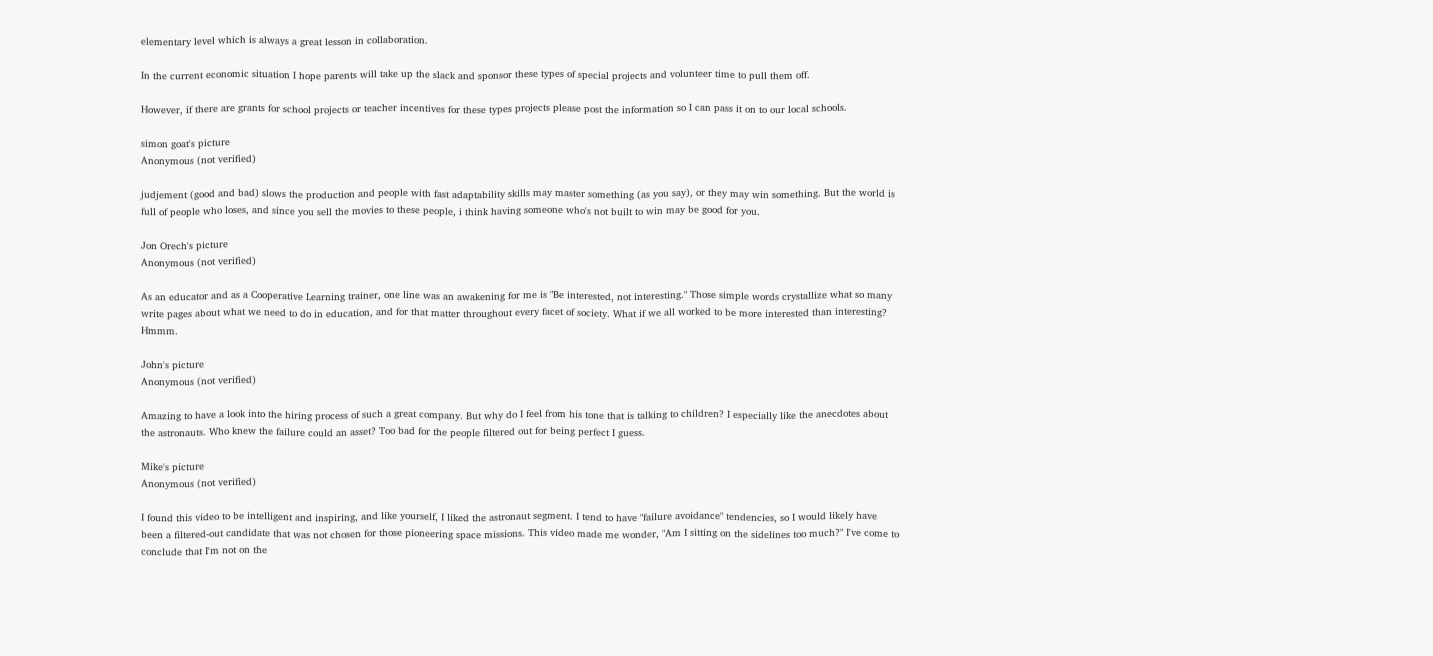elementary level which is always a great lesson in collaboration.

In the current economic situation I hope parents will take up the slack and sponsor these types of special projects and volunteer time to pull them off.

However, if there are grants for school projects or teacher incentives for these types projects please post the information so I can pass it on to our local schools.

simon goat's picture
Anonymous (not verified)

judjement (good and bad) slows the production and people with fast adaptability skills may master something (as you say), or they may win something. But the world is full of people who loses, and since you sell the movies to these people, i think having someone who's not built to win may be good for you.

Jon Orech's picture
Anonymous (not verified)

As an educator and as a Cooperative Learning trainer, one line was an awakening for me is "Be interested, not interesting." Those simple words crystallize what so many write pages about what we need to do in education, and for that matter throughout every facet of society. What if we all worked to be more interested than interesting? Hmmm.

John's picture
Anonymous (not verified)

Amazing to have a look into the hiring process of such a great company. But why do I feel from his tone that is talking to children? I especially like the anecdotes about the astronauts. Who knew the failure could an asset? Too bad for the people filtered out for being perfect I guess.

Mike's picture
Anonymous (not verified)

I found this video to be intelligent and inspiring, and like yourself, I liked the astronaut segment. I tend to have "failure avoidance" tendencies, so I would likely have been a filtered-out candidate that was not chosen for those pioneering space missions. This video made me wonder, "Am I sitting on the sidelines too much?" I've come to conclude that I'm not on the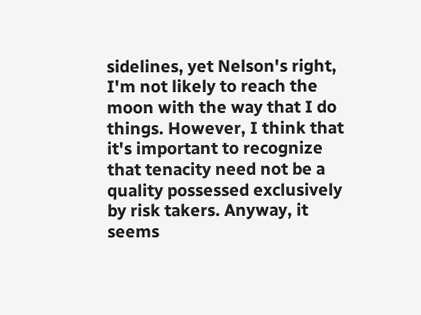sidelines, yet Nelson's right, I'm not likely to reach the moon with the way that I do things. However, I think that it's important to recognize that tenacity need not be a quality possessed exclusively by risk takers. Anyway, it seems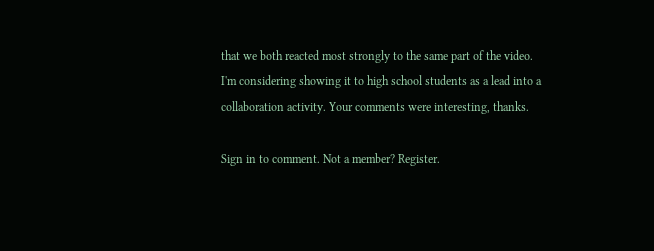that we both reacted most strongly to the same part of the video. I'm considering showing it to high school students as a lead into a collaboration activity. Your comments were interesting, thanks.

Sign in to comment. Not a member? Register.